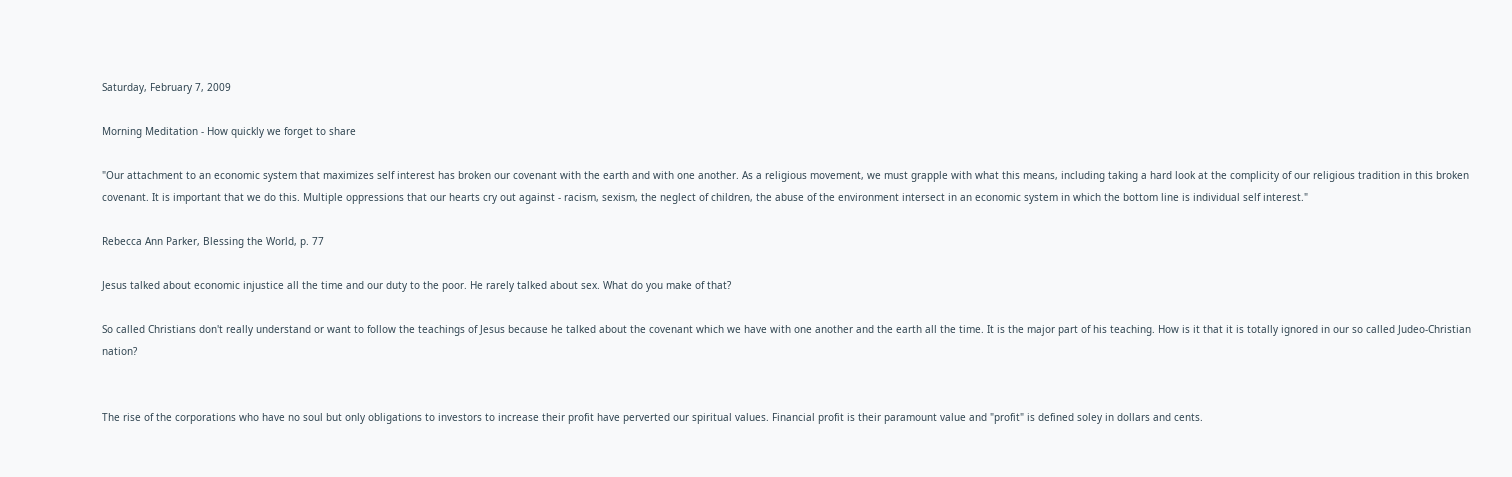Saturday, February 7, 2009

Morning Meditation - How quickly we forget to share

"Our attachment to an economic system that maximizes self interest has broken our covenant with the earth and with one another. As a religious movement, we must grapple with what this means, including taking a hard look at the complicity of our religious tradition in this broken covenant. It is important that we do this. Multiple oppressions that our hearts cry out against - racism, sexism, the neglect of children, the abuse of the environment intersect in an economic system in which the bottom line is individual self interest."

Rebecca Ann Parker, Blessing the World, p. 77

Jesus talked about economic injustice all the time and our duty to the poor. He rarely talked about sex. What do you make of that?

So called Christians don't really understand or want to follow the teachings of Jesus because he talked about the covenant which we have with one another and the earth all the time. It is the major part of his teaching. How is it that it is totally ignored in our so called Judeo-Christian nation?


The rise of the corporations who have no soul but only obligations to investors to increase their profit have perverted our spiritual values. Financial profit is their paramount value and "profit" is defined soley in dollars and cents.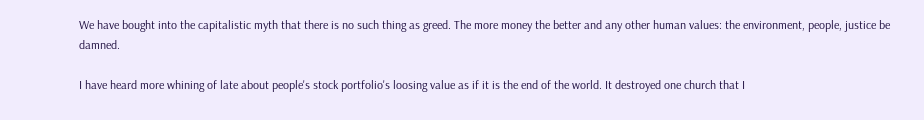We have bought into the capitalistic myth that there is no such thing as greed. The more money the better and any other human values: the environment, people, justice be damned.

I have heard more whining of late about people's stock portfolio's loosing value as if it is the end of the world. It destroyed one church that I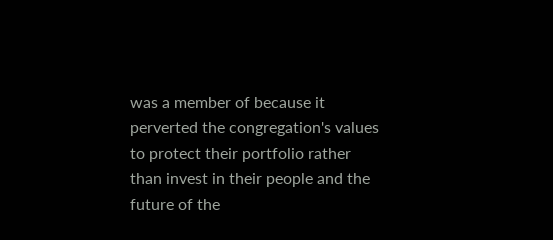was a member of because it perverted the congregation's values to protect their portfolio rather than invest in their people and the future of the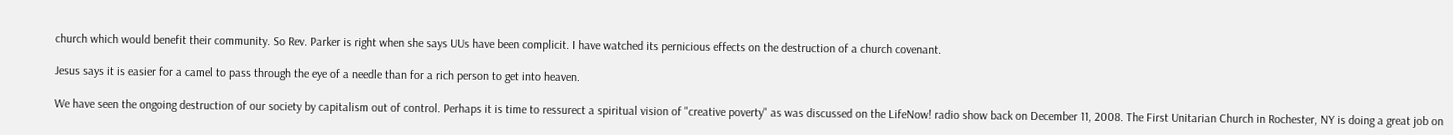church which would benefit their community. So Rev. Parker is right when she says UUs have been complicit. I have watched its pernicious effects on the destruction of a church covenant.

Jesus says it is easier for a camel to pass through the eye of a needle than for a rich person to get into heaven.

We have seen the ongoing destruction of our society by capitalism out of control. Perhaps it is time to ressurect a spiritual vision of "creative poverty" as was discussed on the LifeNow! radio show back on December 11, 2008. The First Unitarian Church in Rochester, NY is doing a great job on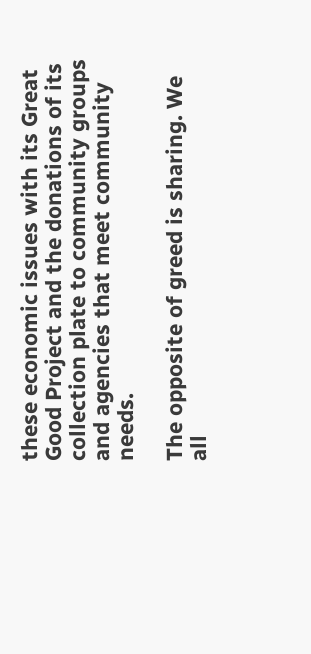these economic issues with its Great Good Project and the donations of its collection plate to community groups and agencies that meet community needs.

The opposite of greed is sharing. We all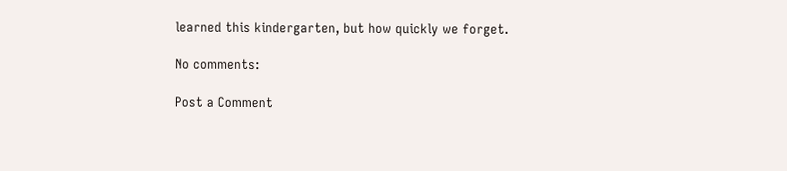learned this kindergarten, but how quickly we forget.

No comments:

Post a Comment